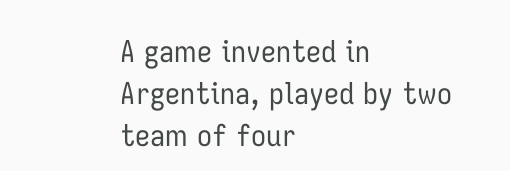A game invented in Argentina, played by two team of four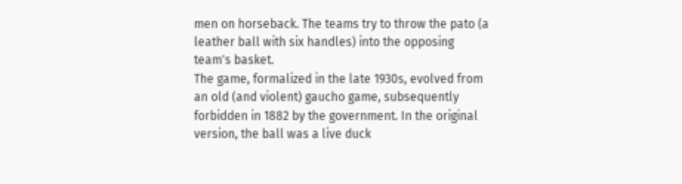men on horseback. The teams try to throw the pato (a leather ball with six handles) into the opposing team's basket.
The game, formalized in the late 1930s, evolved from an old (and violent) gaucho game, subsequently forbidden in 1882 by the government. In the original version, the ball was a live duck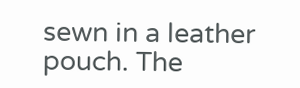sewn in a leather pouch. The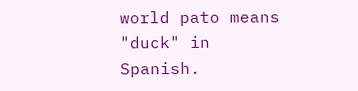world pato means "duck" in Spanish.